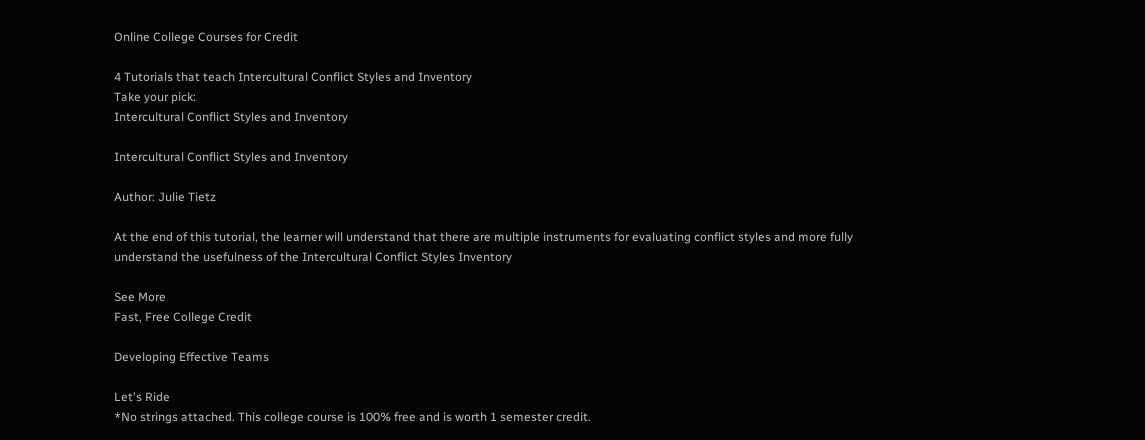Online College Courses for Credit

4 Tutorials that teach Intercultural Conflict Styles and Inventory
Take your pick:
Intercultural Conflict Styles and Inventory

Intercultural Conflict Styles and Inventory

Author: Julie Tietz

At the end of this tutorial, the learner will understand that there are multiple instruments for evaluating conflict styles and more fully understand the usefulness of the Intercultural Conflict Styles Inventory

See More
Fast, Free College Credit

Developing Effective Teams

Let's Ride
*No strings attached. This college course is 100% free and is worth 1 semester credit.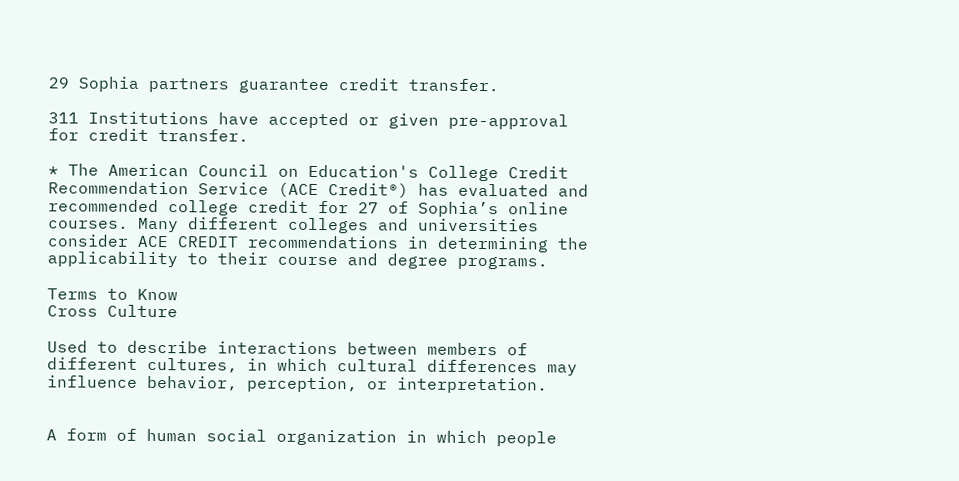29 Sophia partners guarantee credit transfer.

311 Institutions have accepted or given pre-approval for credit transfer.

* The American Council on Education's College Credit Recommendation Service (ACE Credit®) has evaluated and recommended college credit for 27 of Sophia’s online courses. Many different colleges and universities consider ACE CREDIT recommendations in determining the applicability to their course and degree programs.

Terms to Know
Cross Culture

Used to describe interactions between members of different cultures, in which cultural differences may influence behavior, perception, or interpretation.


A form of human social organization in which people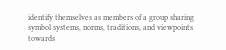identify themselves as members of a group sharing symbol systems, norms, traditions, and viewpoints towards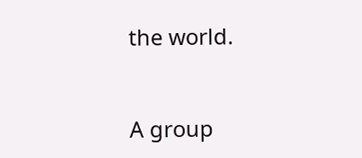the world.


A group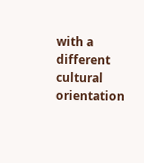with a different cultural orientation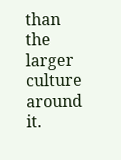than the larger culture around it.